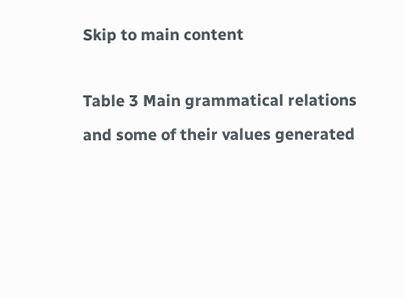Skip to main content

Table 3 Main grammatical relations and some of their values generated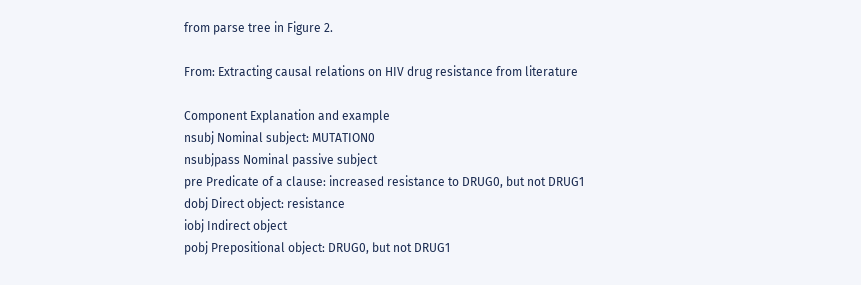from parse tree in Figure 2.

From: Extracting causal relations on HIV drug resistance from literature

Component Explanation and example
nsubj Nominal subject: MUTATION0
nsubjpass Nominal passive subject
pre Predicate of a clause: increased resistance to DRUG0, but not DRUG1
dobj Direct object: resistance
iobj Indirect object
pobj Prepositional object: DRUG0, but not DRUG1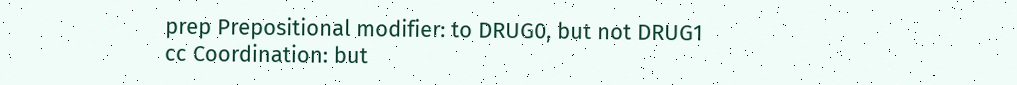prep Prepositional modifier: to DRUG0, but not DRUG1
cc Coordination: but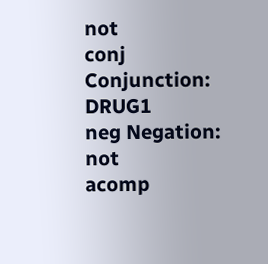not
conj Conjunction: DRUG1
neg Negation: not
acomp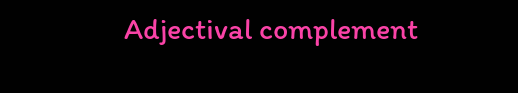Adjectival complement